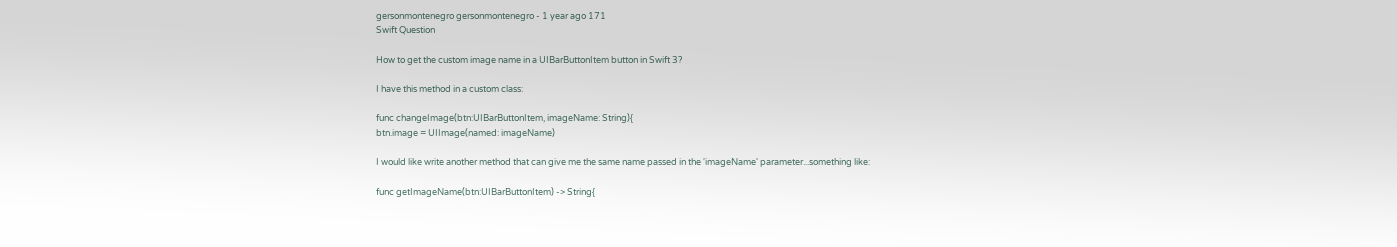gersonmontenegro gersonmontenegro - 1 year ago 171
Swift Question

How to get the custom image name in a UIBarButtonItem button in Swift 3?

I have this method in a custom class:

func changeImage(btn:UIBarButtonItem, imageName: String){
btn.image = UIImage(named: imageName)

I would like write another method that can give me the same name passed in the 'imageName' parameter...something like:

func getImageName(btn:UIBarButtonItem) -> String{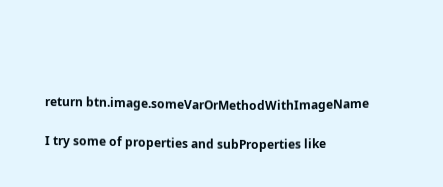return btn.image.someVarOrMethodWithImageName

I try some of properties and subProperties like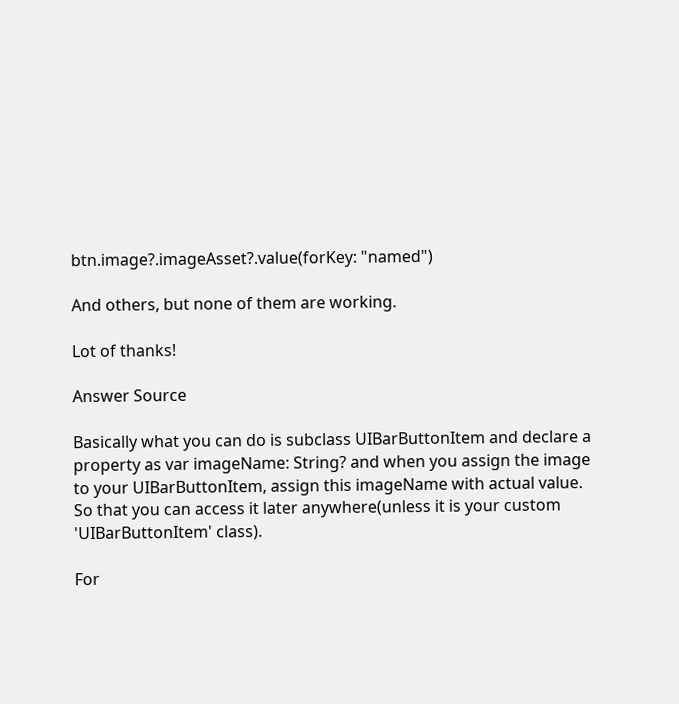btn.image?.imageAsset?.value(forKey: "named")

And others, but none of them are working.

Lot of thanks!

Answer Source

Basically what you can do is subclass UIBarButtonItem and declare a property as var imageName: String? and when you assign the image to your UIBarButtonItem, assign this imageName with actual value. So that you can access it later anywhere(unless it is your custom 'UIBarButtonItem' class).

For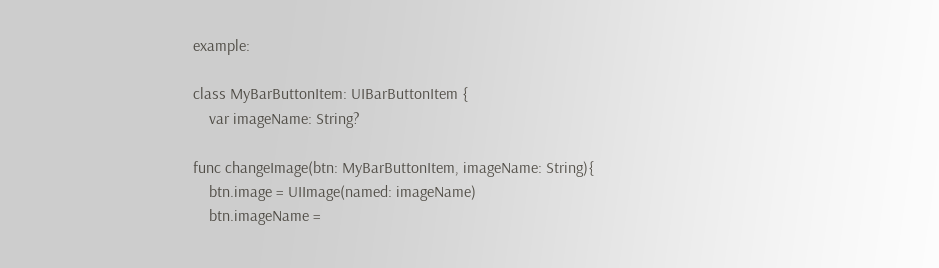example:

class MyBarButtonItem: UIBarButtonItem {
    var imageName: String?

func changeImage(btn: MyBarButtonItem, imageName: String){
    btn.image = UIImage(named: imageName)
    btn.imageName =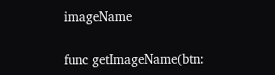imageName

func getImageName(btn: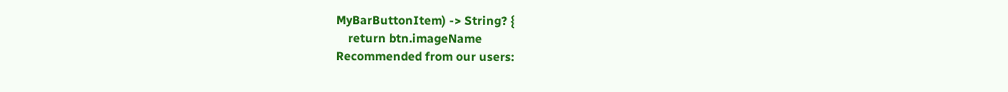MyBarButtonItem) -> String? {
    return btn.imageName
Recommended from our users: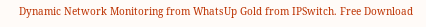Dynamic Network Monitoring from WhatsUp Gold from IPSwitch. Free Download